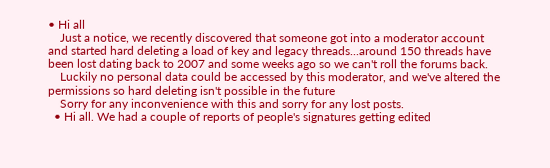• Hi all
    Just a notice, we recently discovered that someone got into a moderator account and started hard deleting a load of key and legacy threads...around 150 threads have been lost dating back to 2007 and some weeks ago so we can't roll the forums back.
    Luckily no personal data could be accessed by this moderator, and we've altered the permissions so hard deleting isn't possible in the future
    Sorry for any inconvenience with this and sorry for any lost posts.
  • Hi all. We had a couple of reports of people's signatures getting edited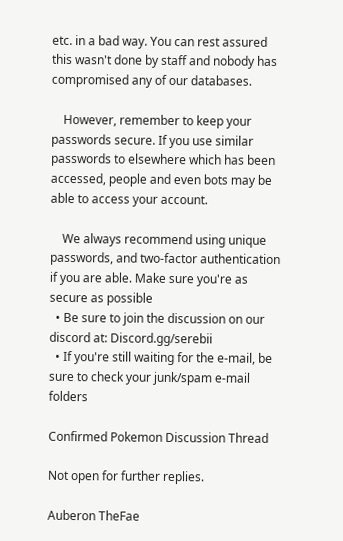etc. in a bad way. You can rest assured this wasn't done by staff and nobody has compromised any of our databases.

    However, remember to keep your passwords secure. If you use similar passwords to elsewhere which has been accessed, people and even bots may be able to access your account.

    We always recommend using unique passwords, and two-factor authentication if you are able. Make sure you're as secure as possible
  • Be sure to join the discussion on our discord at: Discord.gg/serebii
  • If you're still waiting for the e-mail, be sure to check your junk/spam e-mail folders

Confirmed Pokemon Discussion Thread

Not open for further replies.

Auberon TheFae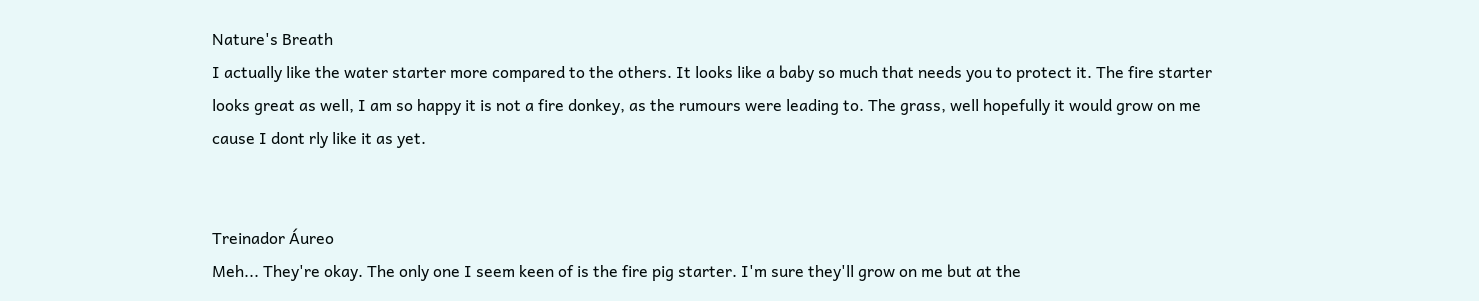Nature's Breath
I actually like the water starter more compared to the others. It looks like a baby so much that needs you to protect it. The fire starter looks great as well, I am so happy it is not a fire donkey, as the rumours were leading to. The grass, well hopefully it would grow on me cause I dont rly like it as yet.


Treinador Áureo
Meh... They're okay. The only one I seem keen of is the fire pig starter. I'm sure they'll grow on me but at the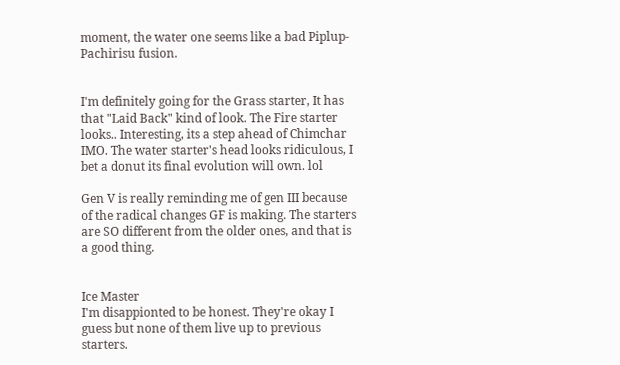moment, the water one seems like a bad Piplup-Pachirisu fusion.


I'm definitely going for the Grass starter, It has that "Laid Back" kind of look. The Fire starter looks.. Interesting, its a step ahead of Chimchar IMO. The water starter's head looks ridiculous, I bet a donut its final evolution will own. lol

Gen V is really reminding me of gen III because of the radical changes GF is making. The starters are SO different from the older ones, and that is a good thing.


Ice Master
I'm disappionted to be honest. They're okay I guess but none of them live up to previous starters.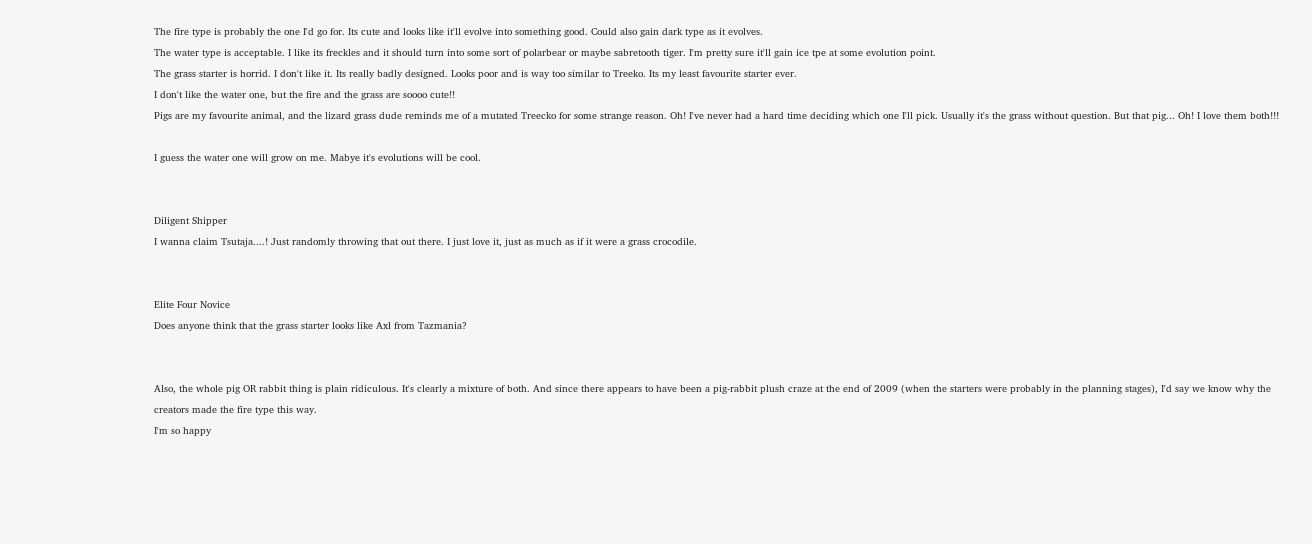The fire type is probably the one I'd go for. Its cute and looks like it'll evolve into something good. Could also gain dark type as it evolves.
The water type is acceptable. I like its freckles and it should turn into some sort of polarbear or maybe sabretooth tiger. I'm pretty sure it'll gain ice tpe at some evolution point.
The grass starter is horrid. I don't like it. Its really badly designed. Looks poor and is way too similar to Treeko. Its my least favourite starter ever.
I don't like the water one, but the fire and the grass are soooo cute!!
Pigs are my favourite animal, and the lizard grass dude reminds me of a mutated Treecko for some strange reason. Oh! I've never had a hard time deciding which one I'll pick. Usually it's the grass without question. But that pig... Oh! I love them both!!!

I guess the water one will grow on me. Mabye it's evolutions will be cool.


Diligent Shipper
I wanna claim Tsutaja....! Just randomly throwing that out there. I just love it, just as much as if it were a grass crocodile.


Elite Four Novice
Does anyone think that the grass starter looks like Axl from Tazmania?


Also, the whole pig OR rabbit thing is plain ridiculous. It's clearly a mixture of both. And since there appears to have been a pig-rabbit plush craze at the end of 2009 (when the starters were probably in the planning stages), I'd say we know why the creators made the fire type this way.
I'm so happy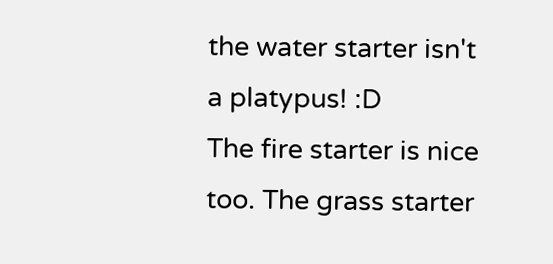the water starter isn't a platypus! :D
The fire starter is nice too. The grass starter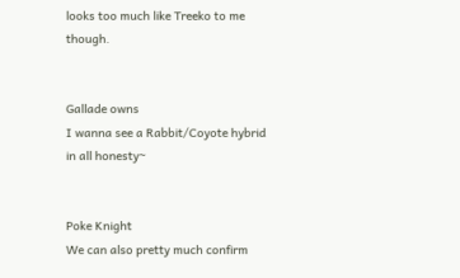looks too much like Treeko to me though.


Gallade owns
I wanna see a Rabbit/Coyote hybrid in all honesty~


Poke Knight
We can also pretty much confirm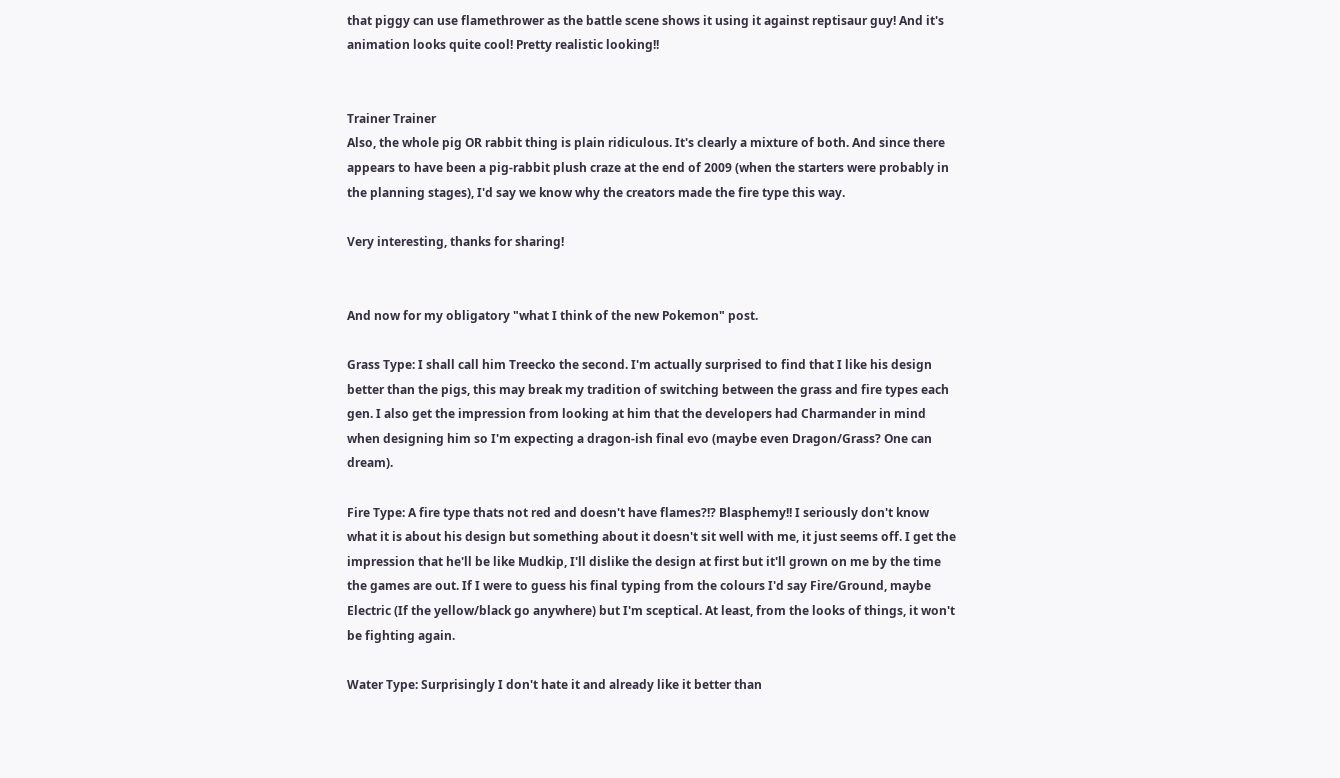that piggy can use flamethrower as the battle scene shows it using it against reptisaur guy! And it's animation looks quite cool! Pretty realistic looking!!


Trainer Trainer
Also, the whole pig OR rabbit thing is plain ridiculous. It's clearly a mixture of both. And since there appears to have been a pig-rabbit plush craze at the end of 2009 (when the starters were probably in the planning stages), I'd say we know why the creators made the fire type this way.

Very interesting, thanks for sharing!


And now for my obligatory "what I think of the new Pokemon" post.

Grass Type: I shall call him Treecko the second. I'm actually surprised to find that I like his design better than the pigs, this may break my tradition of switching between the grass and fire types each gen. I also get the impression from looking at him that the developers had Charmander in mind when designing him so I'm expecting a dragon-ish final evo (maybe even Dragon/Grass? One can dream).

Fire Type: A fire type thats not red and doesn't have flames?!? Blasphemy!! I seriously don't know what it is about his design but something about it doesn't sit well with me, it just seems off. I get the impression that he'll be like Mudkip, I'll dislike the design at first but it'll grown on me by the time the games are out. If I were to guess his final typing from the colours I'd say Fire/Ground, maybe Electric (If the yellow/black go anywhere) but I'm sceptical. At least, from the looks of things, it won't be fighting again.

Water Type: Surprisingly I don't hate it and already like it better than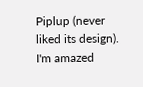Piplup (never liked its design). I'm amazed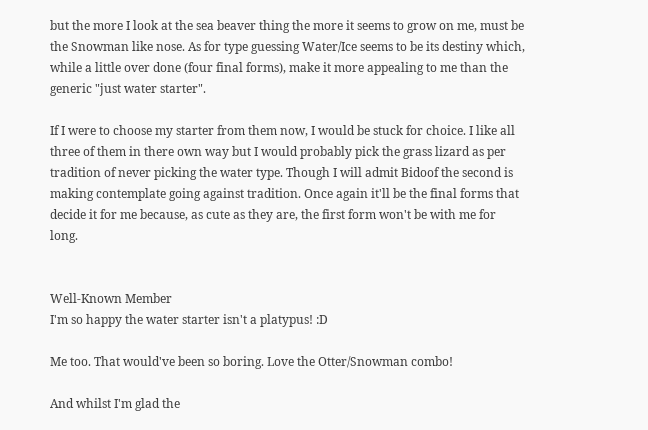but the more I look at the sea beaver thing the more it seems to grow on me, must be the Snowman like nose. As for type guessing Water/Ice seems to be its destiny which, while a little over done (four final forms), make it more appealing to me than the generic "just water starter".

If I were to choose my starter from them now, I would be stuck for choice. I like all three of them in there own way but I would probably pick the grass lizard as per tradition of never picking the water type. Though I will admit Bidoof the second is making contemplate going against tradition. Once again it'll be the final forms that decide it for me because, as cute as they are, the first form won't be with me for long.


Well-Known Member
I'm so happy the water starter isn't a platypus! :D

Me too. That would've been so boring. Love the Otter/Snowman combo!

And whilst I'm glad the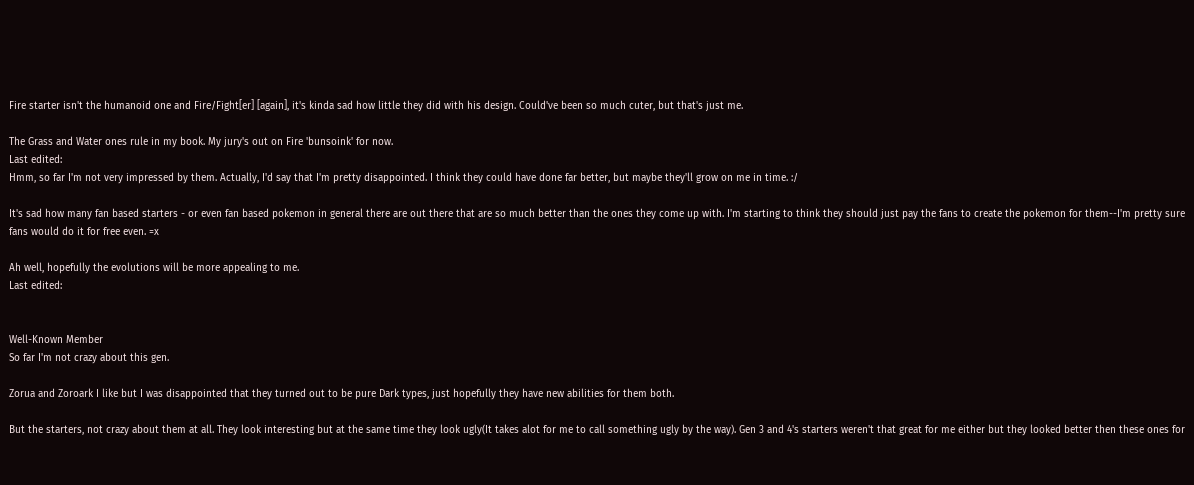Fire starter isn't the humanoid one and Fire/Fight[er] [again], it's kinda sad how little they did with his design. Could've been so much cuter, but that's just me.

The Grass and Water ones rule in my book. My jury's out on Fire 'bunsoink' for now.
Last edited:
Hmm, so far I'm not very impressed by them. Actually, I'd say that I'm pretty disappointed. I think they could have done far better, but maybe they'll grow on me in time. :/

It's sad how many fan based starters - or even fan based pokemon in general there are out there that are so much better than the ones they come up with. I'm starting to think they should just pay the fans to create the pokemon for them--I'm pretty sure fans would do it for free even. =x

Ah well, hopefully the evolutions will be more appealing to me.
Last edited:


Well-Known Member
So far I'm not crazy about this gen.

Zorua and Zoroark I like but I was disappointed that they turned out to be pure Dark types, just hopefully they have new abilities for them both.

But the starters, not crazy about them at all. They look interesting but at the same time they look ugly(It takes alot for me to call something ugly by the way). Gen 3 and 4's starters weren't that great for me either but they looked better then these ones for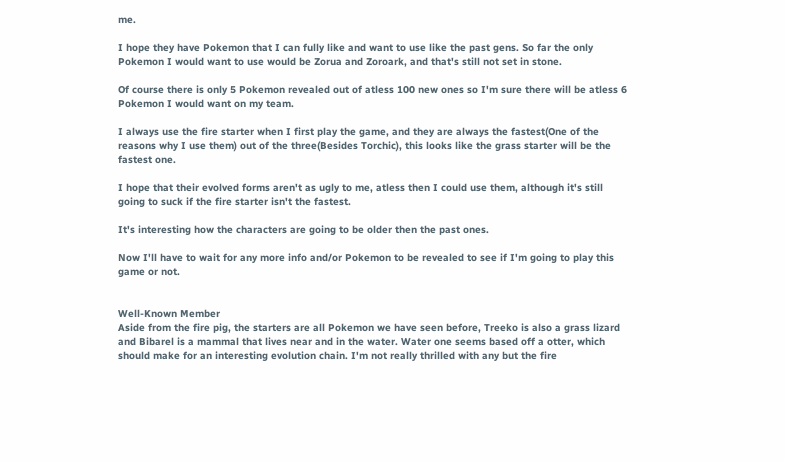me.

I hope they have Pokemon that I can fully like and want to use like the past gens. So far the only Pokemon I would want to use would be Zorua and Zoroark, and that's still not set in stone.

Of course there is only 5 Pokemon revealed out of atless 100 new ones so I'm sure there will be atless 6 Pokemon I would want on my team.

I always use the fire starter when I first play the game, and they are always the fastest(One of the reasons why I use them) out of the three(Besides Torchic), this looks like the grass starter will be the fastest one.

I hope that their evolved forms aren't as ugly to me, atless then I could use them, although it's still going to suck if the fire starter isn't the fastest.

It's interesting how the characters are going to be older then the past ones.

Now I'll have to wait for any more info and/or Pokemon to be revealed to see if I'm going to play this game or not.


Well-Known Member
Aside from the fire pig, the starters are all Pokemon we have seen before, Treeko is also a grass lizard and Bibarel is a mammal that lives near and in the water. Water one seems based off a otter, which should make for an interesting evolution chain. I'm not really thrilled with any but the fire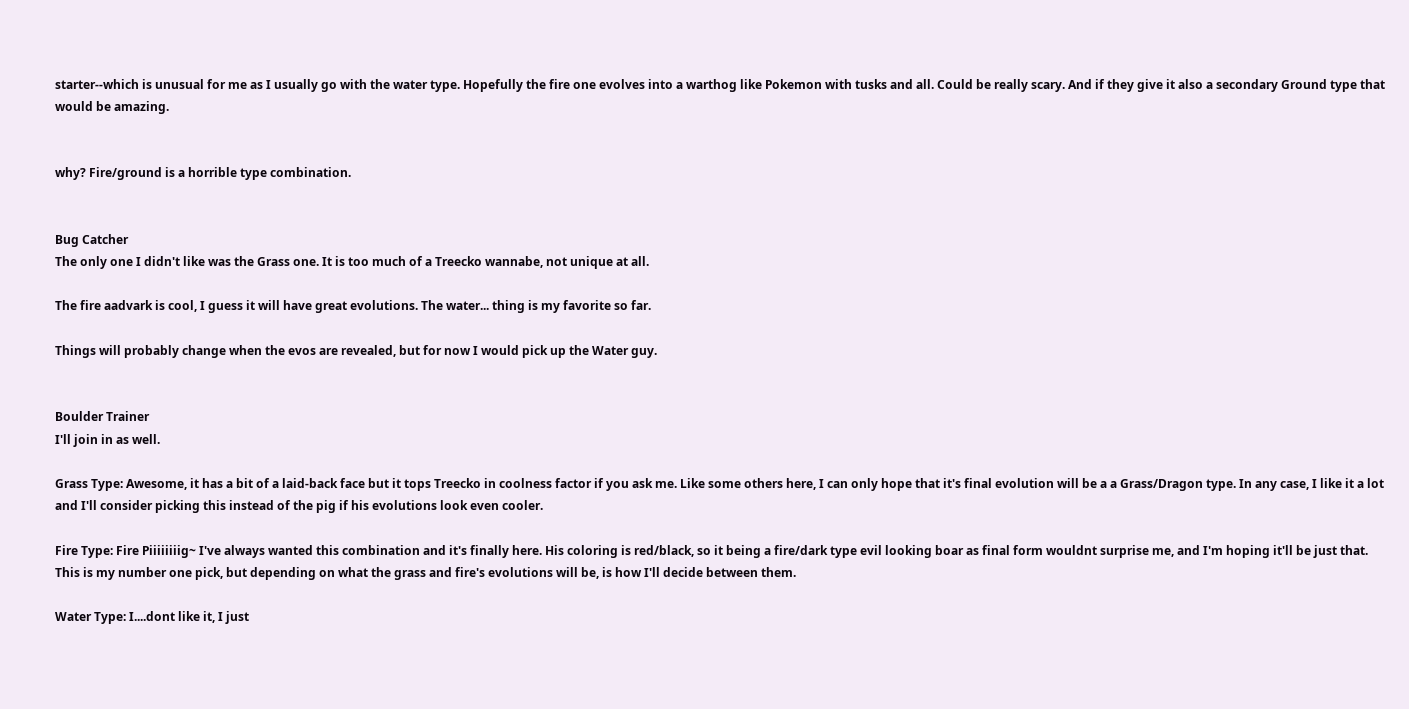starter--which is unusual for me as I usually go with the water type. Hopefully the fire one evolves into a warthog like Pokemon with tusks and all. Could be really scary. And if they give it also a secondary Ground type that would be amazing.


why? Fire/ground is a horrible type combination.


Bug Catcher
The only one I didn't like was the Grass one. It is too much of a Treecko wannabe, not unique at all.

The fire aadvark is cool, I guess it will have great evolutions. The water... thing is my favorite so far.

Things will probably change when the evos are revealed, but for now I would pick up the Water guy.


Boulder Trainer
I'll join in as well.

Grass Type: Awesome, it has a bit of a laid-back face but it tops Treecko in coolness factor if you ask me. Like some others here, I can only hope that it's final evolution will be a a Grass/Dragon type. In any case, I like it a lot and I'll consider picking this instead of the pig if his evolutions look even cooler.

Fire Type: Fire Piiiiiiiig~ I've always wanted this combination and it's finally here. His coloring is red/black, so it being a fire/dark type evil looking boar as final form wouldnt surprise me, and I'm hoping it'll be just that. This is my number one pick, but depending on what the grass and fire's evolutions will be, is how I'll decide between them.

Water Type: I....dont like it, I just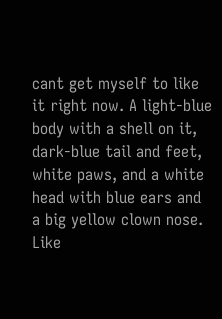cant get myself to like it right now. A light-blue body with a shell on it, dark-blue tail and feet, white paws, and a white head with blue ears and a big yellow clown nose. Like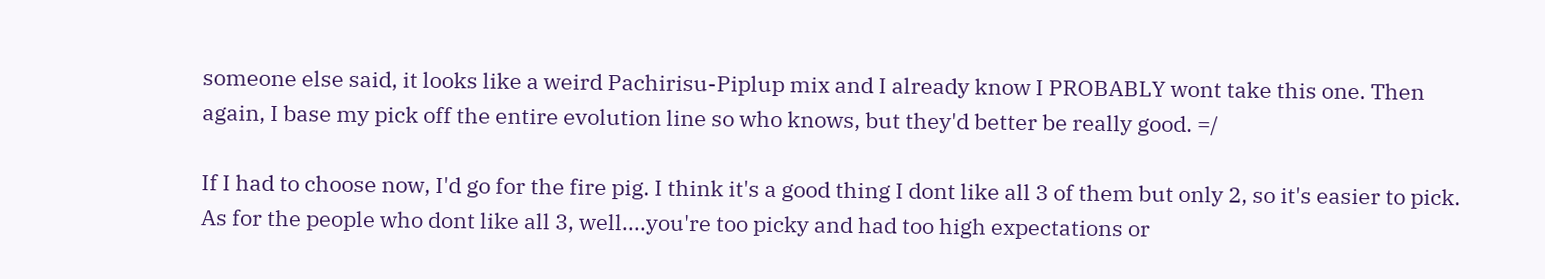someone else said, it looks like a weird Pachirisu-Piplup mix and I already know I PROBABLY wont take this one. Then again, I base my pick off the entire evolution line so who knows, but they'd better be really good. =/

If I had to choose now, I'd go for the fire pig. I think it's a good thing I dont like all 3 of them but only 2, so it's easier to pick. As for the people who dont like all 3, well....you're too picky and had too high expectations or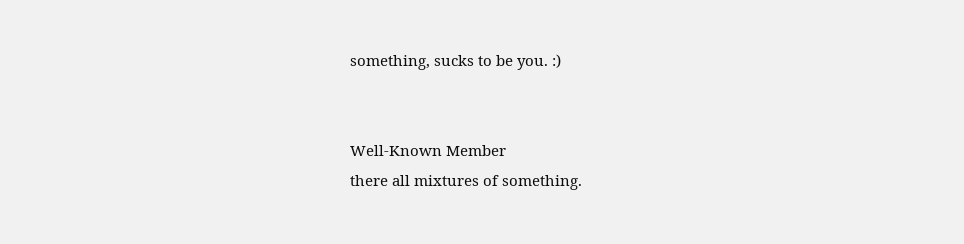something, sucks to be you. :)


Well-Known Member
there all mixtures of something.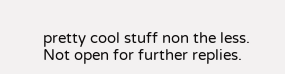pretty cool stuff non the less.
Not open for further replies.